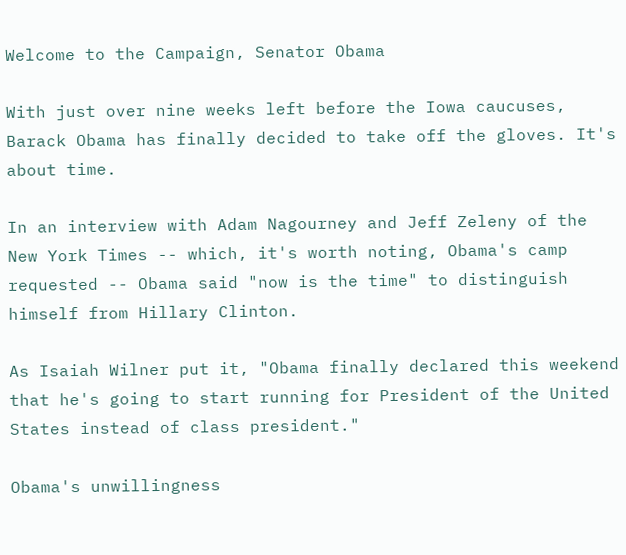Welcome to the Campaign, Senator Obama

With just over nine weeks left before the Iowa caucuses, Barack Obama has finally decided to take off the gloves. It's about time.

In an interview with Adam Nagourney and Jeff Zeleny of the New York Times -- which, it's worth noting, Obama's camp requested -- Obama said "now is the time" to distinguish himself from Hillary Clinton.

As Isaiah Wilner put it, "Obama finally declared this weekend that he's going to start running for President of the United States instead of class president."

Obama's unwillingness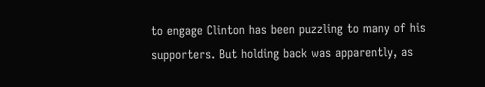to engage Clinton has been puzzling to many of his supporters. But holding back was apparently, as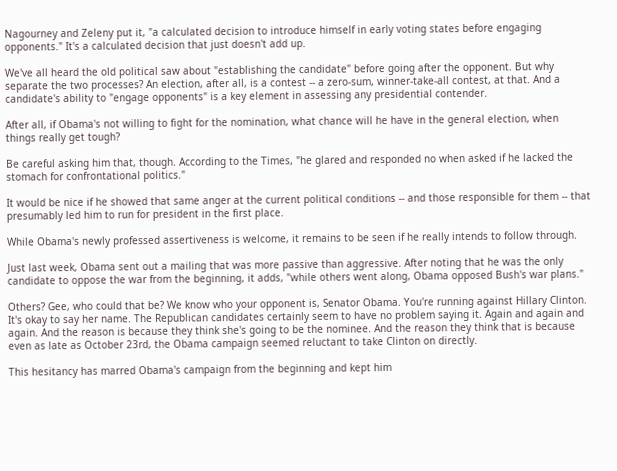Nagourney and Zeleny put it, "a calculated decision to introduce himself in early voting states before engaging opponents." It's a calculated decision that just doesn't add up.

We've all heard the old political saw about "establishing the candidate" before going after the opponent. But why separate the two processes? An election, after all, is a contest -- a zero-sum, winner-take-all contest, at that. And a candidate's ability to "engage opponents" is a key element in assessing any presidential contender.

After all, if Obama's not willing to fight for the nomination, what chance will he have in the general election, when things really get tough?

Be careful asking him that, though. According to the Times, "he glared and responded no when asked if he lacked the stomach for confrontational politics."

It would be nice if he showed that same anger at the current political conditions -- and those responsible for them -- that presumably led him to run for president in the first place.

While Obama's newly professed assertiveness is welcome, it remains to be seen if he really intends to follow through.

Just last week, Obama sent out a mailing that was more passive than aggressive. After noting that he was the only candidate to oppose the war from the beginning, it adds, "while others went along, Obama opposed Bush's war plans."

Others? Gee, who could that be? We know who your opponent is, Senator Obama. You're running against Hillary Clinton. It's okay to say her name. The Republican candidates certainly seem to have no problem saying it. Again and again and again. And the reason is because they think she's going to be the nominee. And the reason they think that is because even as late as October 23rd, the Obama campaign seemed reluctant to take Clinton on directly.

This hesitancy has marred Obama's campaign from the beginning and kept him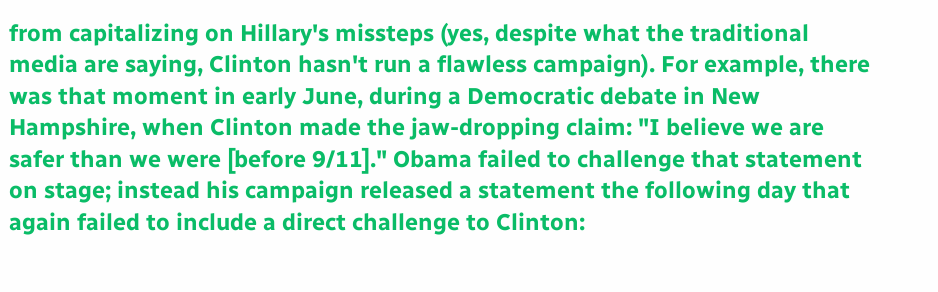from capitalizing on Hillary's missteps (yes, despite what the traditional media are saying, Clinton hasn't run a flawless campaign). For example, there was that moment in early June, during a Democratic debate in New Hampshire, when Clinton made the jaw-dropping claim: "I believe we are safer than we were [before 9/11]." Obama failed to challenge that statement on stage; instead his campaign released a statement the following day that again failed to include a direct challenge to Clinton: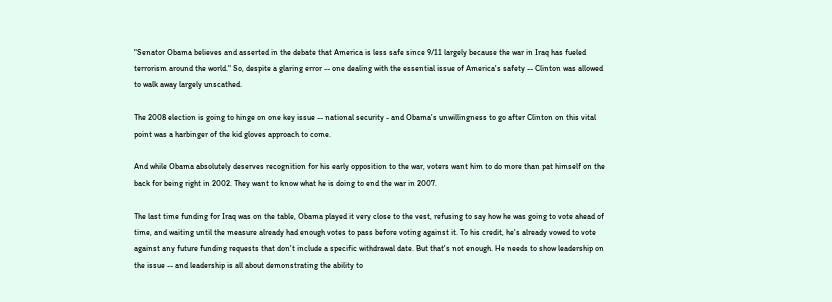"Senator Obama believes and asserted in the debate that America is less safe since 9/11 largely because the war in Iraq has fueled terrorism around the world." So, despite a glaring error -- one dealing with the essential issue of America's safety -- Clinton was allowed to walk away largely unscathed.

The 2008 election is going to hinge on one key issue -- national security - and Obama's unwillingness to go after Clinton on this vital point was a harbinger of the kid gloves approach to come.

And while Obama absolutely deserves recognition for his early opposition to the war, voters want him to do more than pat himself on the back for being right in 2002. They want to know what he is doing to end the war in 2007.

The last time funding for Iraq was on the table, Obama played it very close to the vest, refusing to say how he was going to vote ahead of time, and waiting until the measure already had enough votes to pass before voting against it. To his credit, he's already vowed to vote against any future funding requests that don't include a specific withdrawal date. But that's not enough. He needs to show leadership on the issue -- and leadership is all about demonstrating the ability to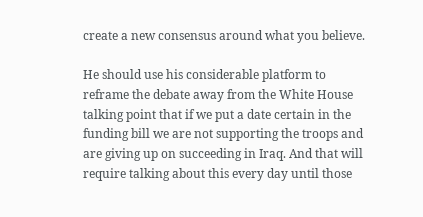create a new consensus around what you believe.

He should use his considerable platform to reframe the debate away from the White House talking point that if we put a date certain in the funding bill we are not supporting the troops and are giving up on succeeding in Iraq. And that will require talking about this every day until those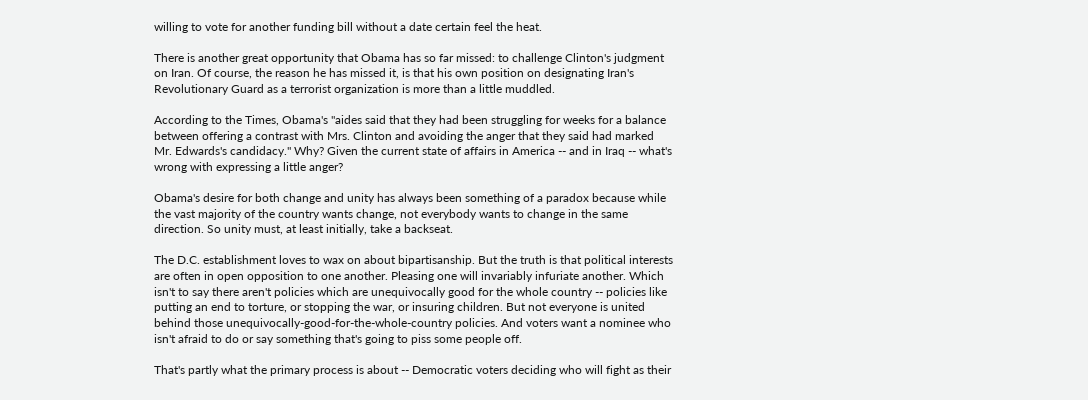willing to vote for another funding bill without a date certain feel the heat.

There is another great opportunity that Obama has so far missed: to challenge Clinton's judgment on Iran. Of course, the reason he has missed it, is that his own position on designating Iran's Revolutionary Guard as a terrorist organization is more than a little muddled.

According to the Times, Obama's "aides said that they had been struggling for weeks for a balance between offering a contrast with Mrs. Clinton and avoiding the anger that they said had marked Mr. Edwards's candidacy." Why? Given the current state of affairs in America -- and in Iraq -- what's wrong with expressing a little anger?

Obama's desire for both change and unity has always been something of a paradox because while the vast majority of the country wants change, not everybody wants to change in the same direction. So unity must, at least initially, take a backseat.

The D.C. establishment loves to wax on about bipartisanship. But the truth is that political interests are often in open opposition to one another. Pleasing one will invariably infuriate another. Which isn't to say there aren't policies which are unequivocally good for the whole country -- policies like putting an end to torture, or stopping the war, or insuring children. But not everyone is united behind those unequivocally-good-for-the-whole-country policies. And voters want a nominee who isn't afraid to do or say something that's going to piss some people off.

That's partly what the primary process is about -- Democratic voters deciding who will fight as their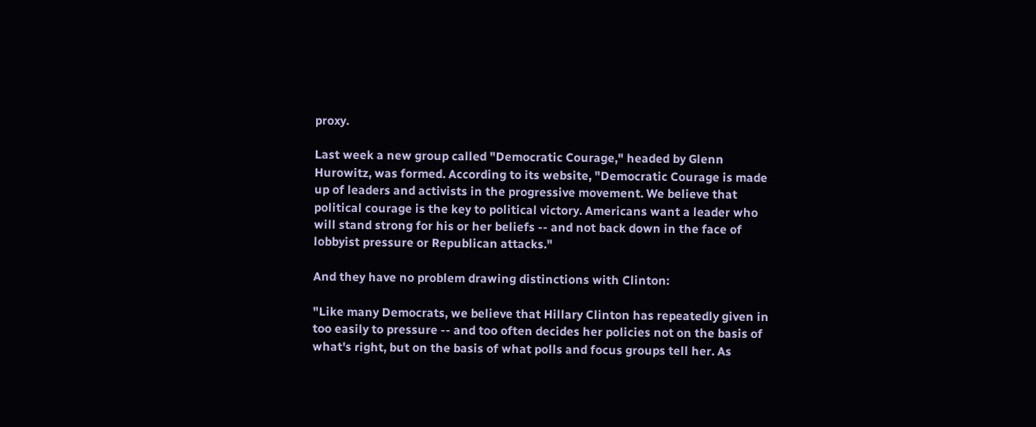proxy.

Last week a new group called "Democratic Courage," headed by Glenn Hurowitz, was formed. According to its website, "Democratic Courage is made up of leaders and activists in the progressive movement. We believe that political courage is the key to political victory. Americans want a leader who will stand strong for his or her beliefs -- and not back down in the face of lobbyist pressure or Republican attacks."

And they have no problem drawing distinctions with Clinton:

"Like many Democrats, we believe that Hillary Clinton has repeatedly given in too easily to pressure -- and too often decides her policies not on the basis of what's right, but on the basis of what polls and focus groups tell her. As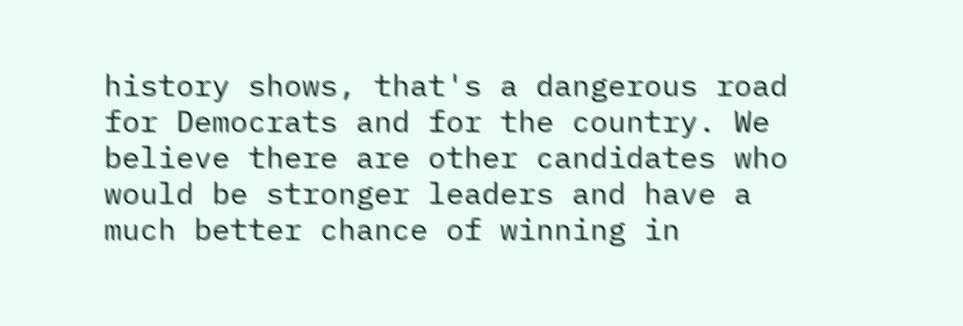history shows, that's a dangerous road for Democrats and for the country. We believe there are other candidates who would be stronger leaders and have a much better chance of winning in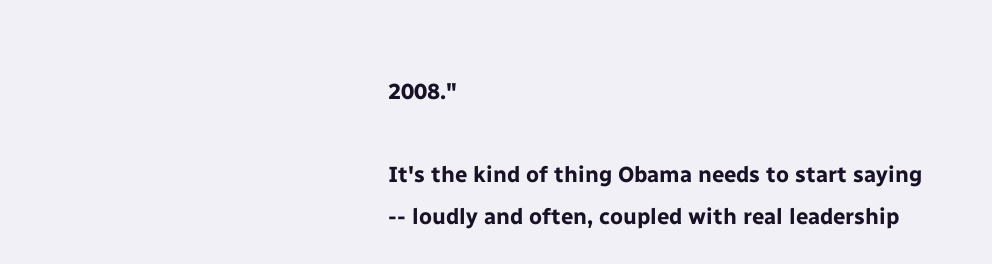2008."

It's the kind of thing Obama needs to start saying -- loudly and often, coupled with real leadership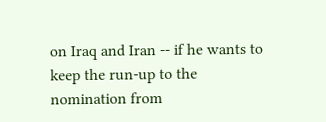on Iraq and Iran -- if he wants to keep the run-up to the nomination from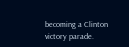becoming a Clinton victory parade.